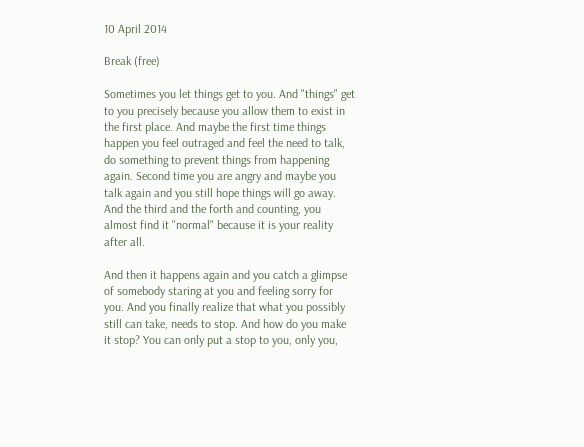10 April 2014

Break (free)

Sometimes you let things get to you. And "things" get to you precisely because you allow them to exist in the first place. And maybe the first time things happen you feel outraged and feel the need to talk, do something to prevent things from happening again. Second time you are angry and maybe you talk again and you still hope things will go away. And the third and the forth and counting, you almost find it "normal" because it is your reality after all.

And then it happens again and you catch a glimpse of somebody staring at you and feeling sorry for you. And you finally realize that what you possibly still can take, needs to stop. And how do you make it stop? You can only put a stop to you, only you,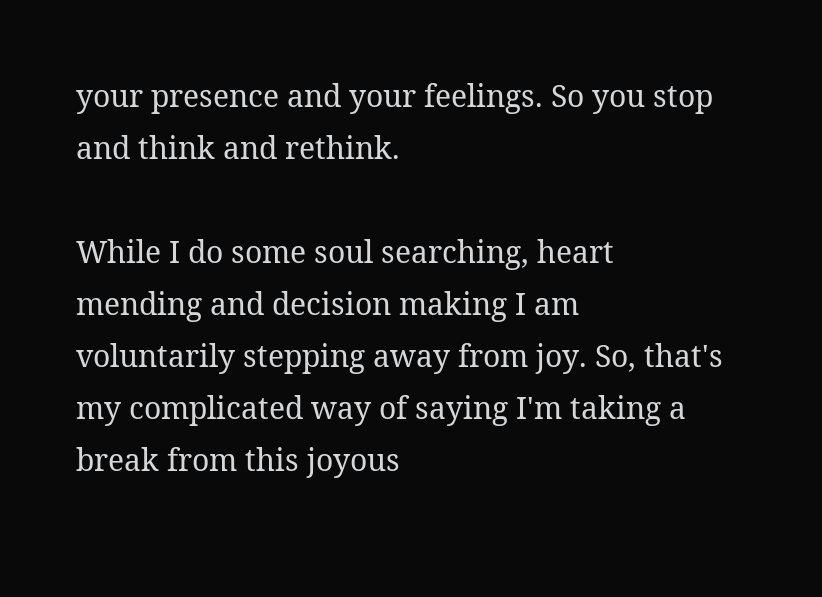your presence and your feelings. So you stop and think and rethink.

While I do some soul searching, heart mending and decision making I am voluntarily stepping away from joy. So, that's my complicated way of saying I'm taking a break from this joyous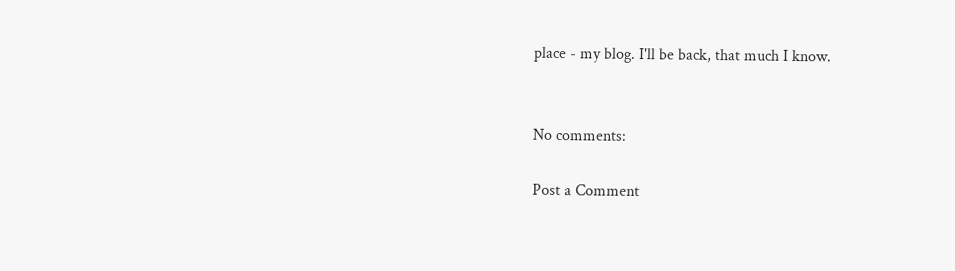place - my blog. I'll be back, that much I know.


No comments:

Post a Comment